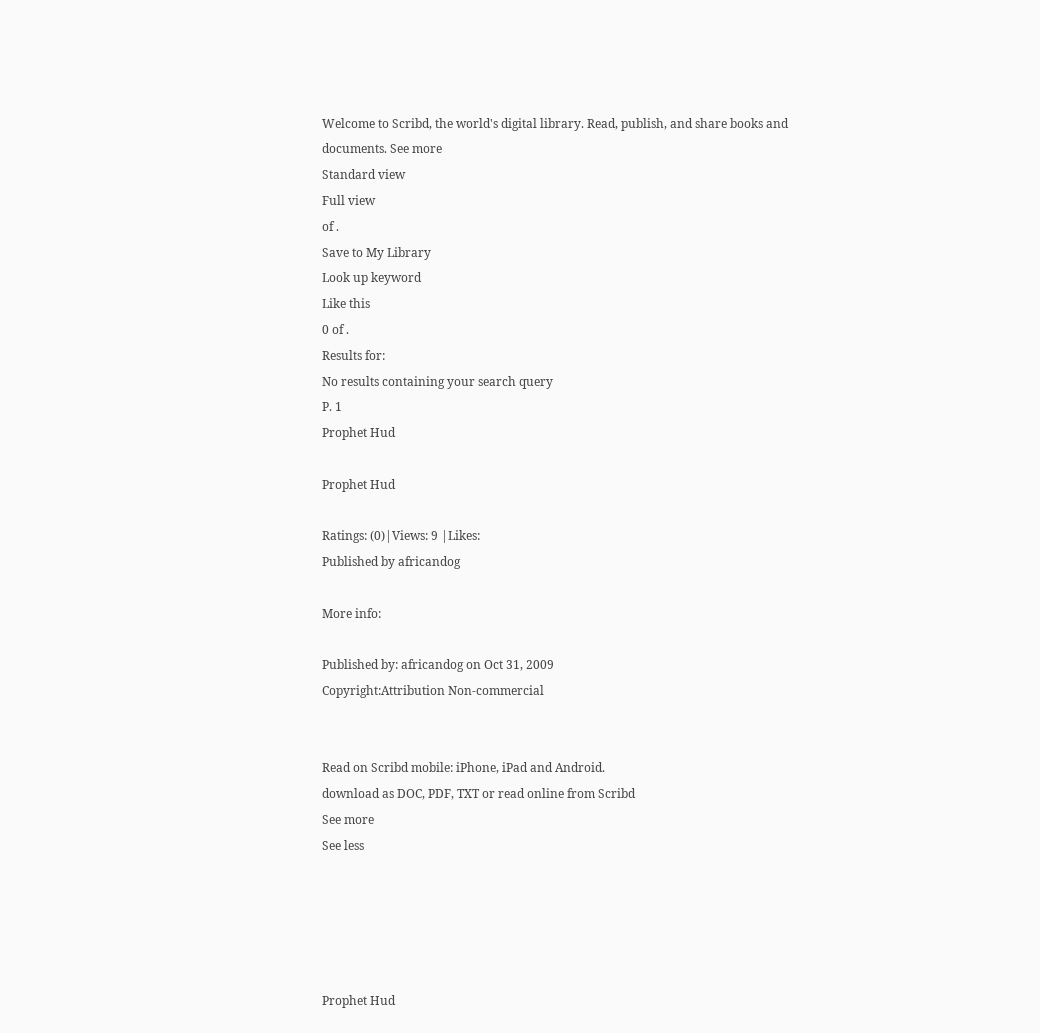Welcome to Scribd, the world's digital library. Read, publish, and share books and documents. See more
Standard view
Full view
of .
Save to My Library
Look up keyword
Like this
0 of .
Results for:
No results containing your search query
P. 1
Prophet Hud

Prophet Hud

Ratings: (0)|Views: 9 |Likes:
Published by africandog

More info:

Published by: africandog on Oct 31, 2009
Copyright:Attribution Non-commercial


Read on Scribd mobile: iPhone, iPad and Android.
download as DOC, PDF, TXT or read online from Scribd
See more
See less





Prophet Hud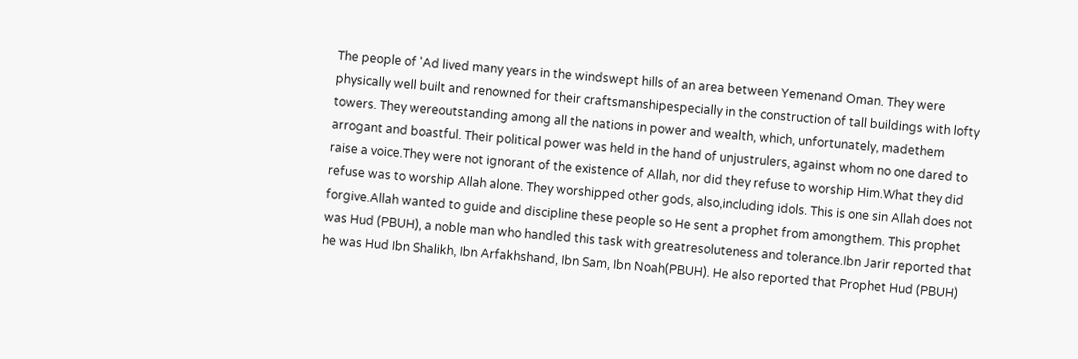The people of 'Ad lived many years in the windswept hills of an area between Yemenand Oman. They were physically well built and renowned for their craftsmanshipespecially in the construction of tall buildings with lofty towers. They wereoutstanding among all the nations in power and wealth, which, unfortunately, madethem arrogant and boastful. Their political power was held in the hand of unjustrulers, against whom no one dared to raise a voice.They were not ignorant of the existence of Allah, nor did they refuse to worship Him.What they did refuse was to worship Allah alone. They worshipped other gods, also,including idols. This is one sin Allah does not forgive.Allah wanted to guide and discipline these people so He sent a prophet from amongthem. This prophet was Hud (PBUH), a noble man who handled this task with greatresoluteness and tolerance.Ibn Jarir reported that he was Hud Ibn Shalikh, Ibn Arfakhshand, Ibn Sam, Ibn Noah(PBUH). He also reported that Prophet Hud (PBUH)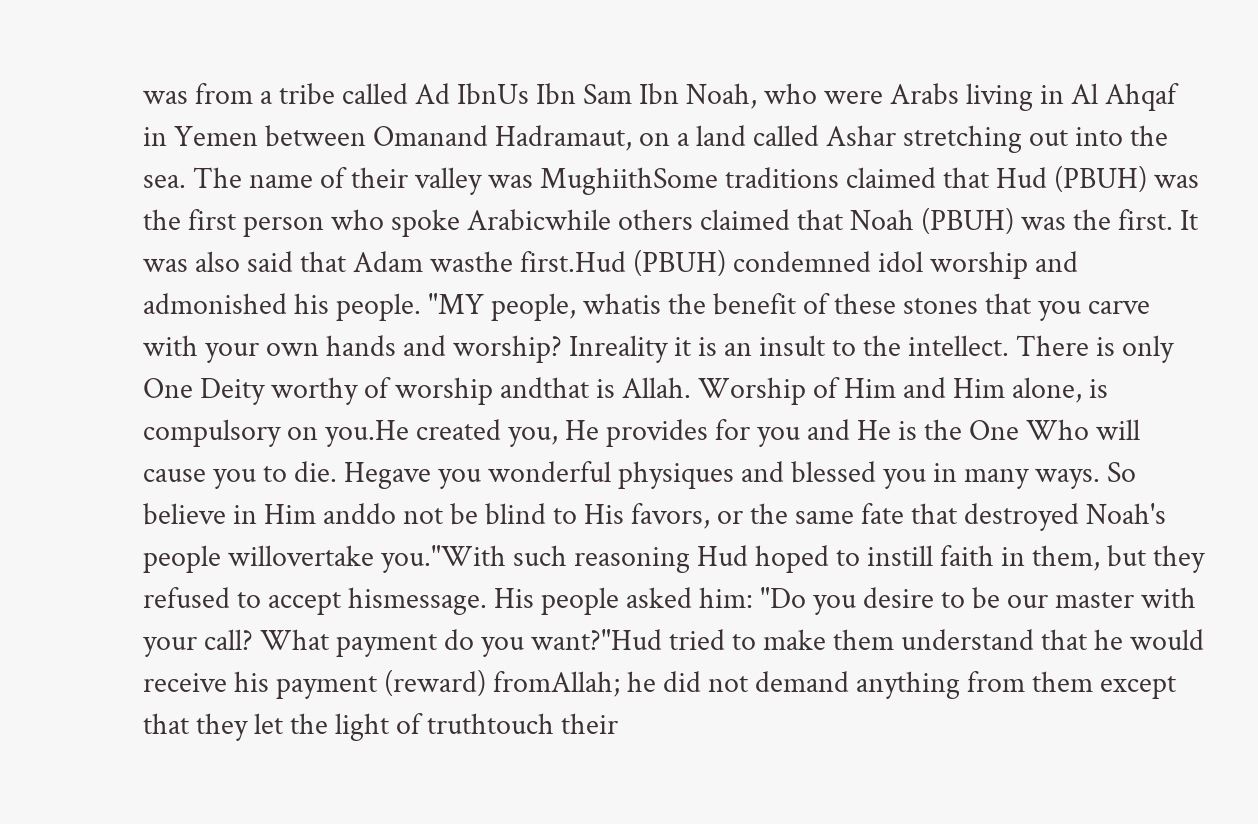was from a tribe called Ad IbnUs Ibn Sam Ibn Noah, who were Arabs living in Al Ahqaf in Yemen between Omanand Hadramaut, on a land called Ashar stretching out into the sea. The name of their valley was MughiithSome traditions claimed that Hud (PBUH) was the first person who spoke Arabicwhile others claimed that Noah (PBUH) was the first. It was also said that Adam wasthe first.Hud (PBUH) condemned idol worship and admonished his people. "MY people, whatis the benefit of these stones that you carve with your own hands and worship? Inreality it is an insult to the intellect. There is only One Deity worthy of worship andthat is Allah. Worship of Him and Him alone, is compulsory on you.He created you, He provides for you and He is the One Who will cause you to die. Hegave you wonderful physiques and blessed you in many ways. So believe in Him anddo not be blind to His favors, or the same fate that destroyed Noah's people willovertake you."With such reasoning Hud hoped to instill faith in them, but they refused to accept hismessage. His people asked him: "Do you desire to be our master with your call? What payment do you want?"Hud tried to make them understand that he would receive his payment (reward) fromAllah; he did not demand anything from them except that they let the light of truthtouch their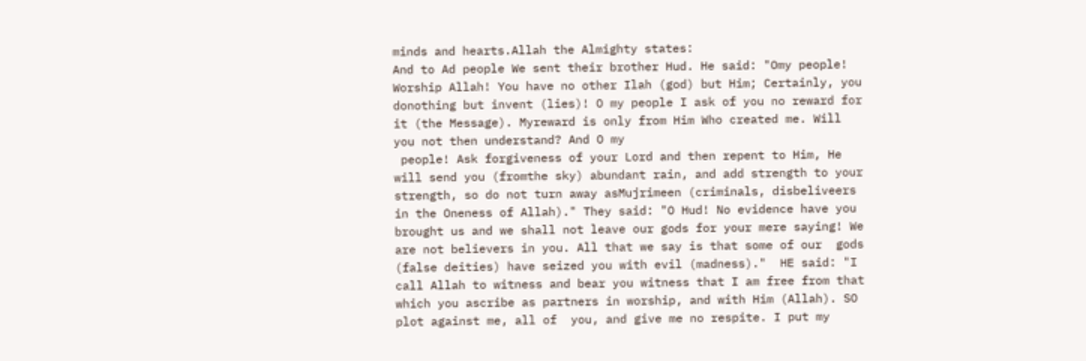minds and hearts.Allah the Almighty states:
And to Ad people We sent their brother Hud. He said: "Omy people! Worship Allah! You have no other Ilah (god) but Him; Certainly, you donothing but invent (lies)! O my people I ask of you no reward for it (the Message). Myreward is only from Him Who created me. Will you not then understand? And O my
 people! Ask forgiveness of your Lord and then repent to Him, He will send you (fromthe sky) abundant rain, and add strength to your strength, so do not turn away asMujrimeen (criminals, disbeliveers in the Oneness of Allah)." They said: "O Hud! No evidence have you brought us and we shall not leave our gods for your mere saying! We are not believers in you. All that we say is that some of our  gods (false deities) have seized you with evil (madness)."  HE said: "I call Allah to witness and bear you witness that I am free from that which you ascribe as partners in worship, and with Him (Allah). SO plot against me, all of  you, and give me no respite. I put my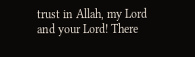trust in Allah, my Lord and your Lord! There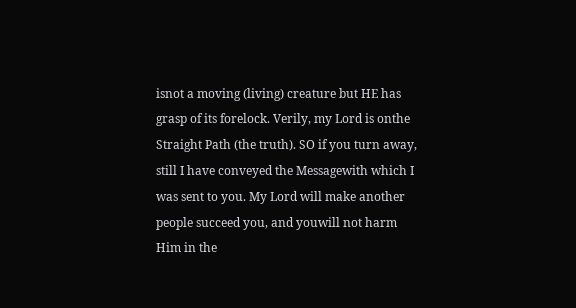isnot a moving (living) creature but HE has grasp of its forelock. Verily, my Lord is onthe Straight Path (the truth). SO if you turn away, still I have conveyed the Messagewith which I was sent to you. My Lord will make another people succeed you, and youwill not harm Him in the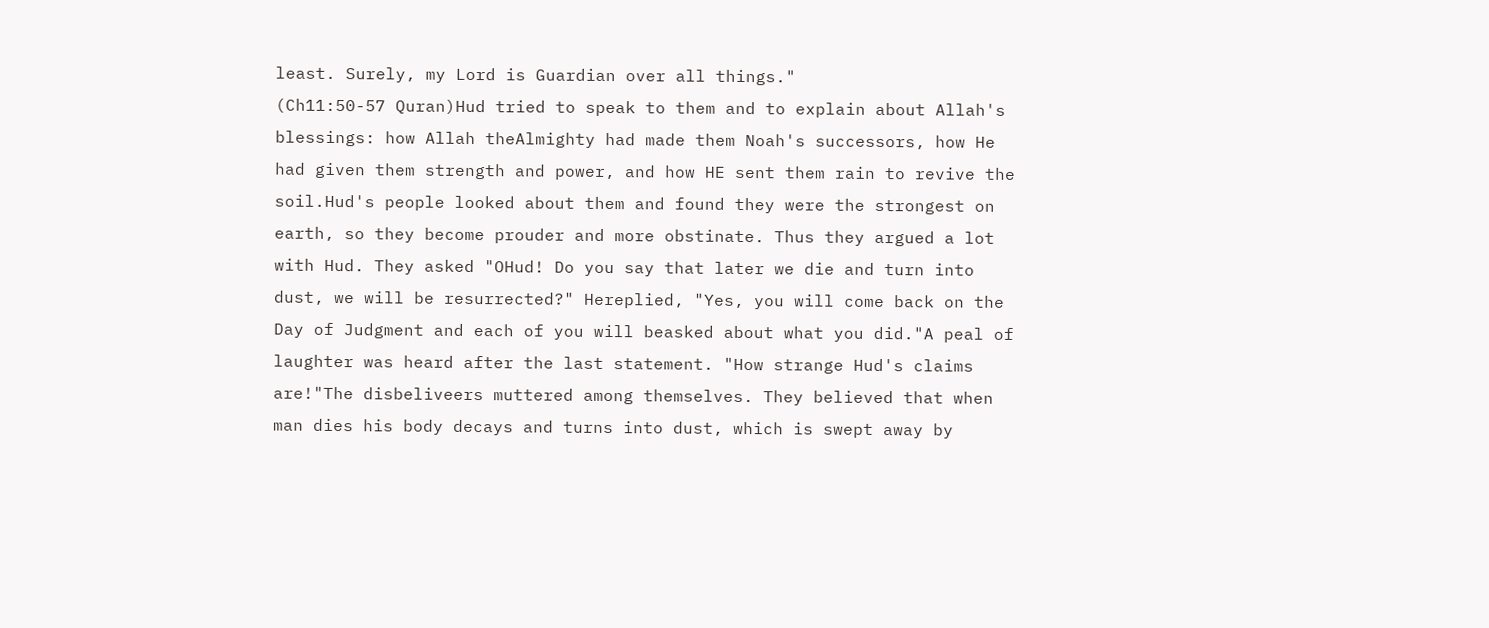least. Surely, my Lord is Guardian over all things."
(Ch11:50-57 Quran)Hud tried to speak to them and to explain about Allah's blessings: how Allah theAlmighty had made them Noah's successors, how He had given them strength and power, and how HE sent them rain to revive the soil.Hud's people looked about them and found they were the strongest on earth, so they become prouder and more obstinate. Thus they argued a lot with Hud. They asked "OHud! Do you say that later we die and turn into dust, we will be resurrected?" Hereplied, "Yes, you will come back on the Day of Judgment and each of you will beasked about what you did."A peal of laughter was heard after the last statement. "How strange Hud's claims are!"The disbeliveers muttered among themselves. They believed that when man dies his body decays and turns into dust, which is swept away by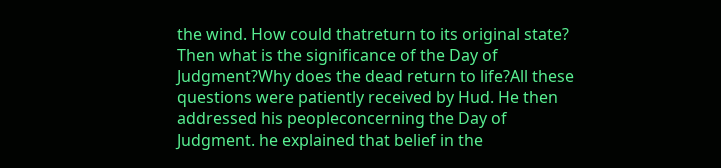the wind. How could thatreturn to its original state? Then what is the significance of the Day of Judgment?Why does the dead return to life?All these questions were patiently received by Hud. He then addressed his peopleconcerning the Day of Judgment. he explained that belief in the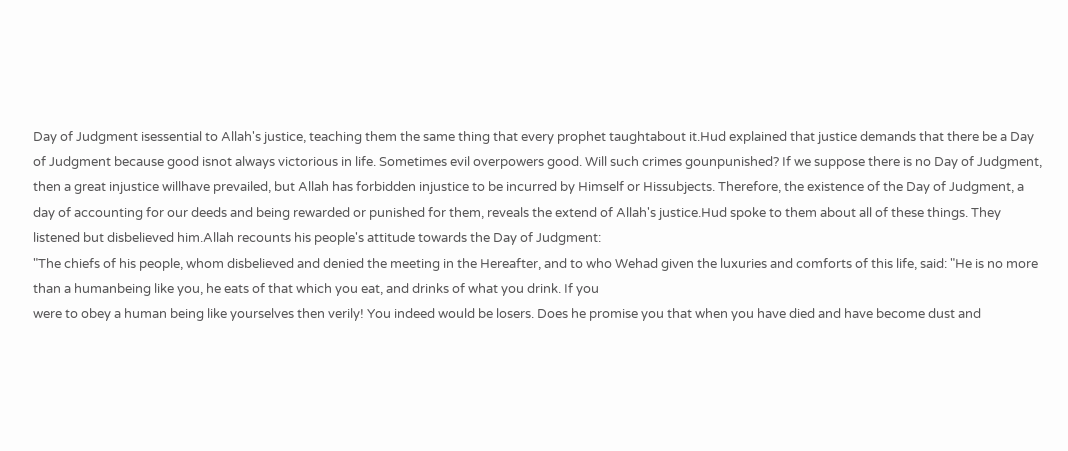Day of Judgment isessential to Allah's justice, teaching them the same thing that every prophet taughtabout it.Hud explained that justice demands that there be a Day of Judgment because good isnot always victorious in life. Sometimes evil overpowers good. Will such crimes gounpunished? If we suppose there is no Day of Judgment, then a great injustice willhave prevailed, but Allah has forbidden injustice to be incurred by Himself or Hissubjects. Therefore, the existence of the Day of Judgment, a day of accounting for our deeds and being rewarded or punished for them, reveals the extend of Allah's justice.Hud spoke to them about all of these things. They listened but disbelieved him.Allah recounts his people's attitude towards the Day of Judgment:
"The chiefs of his people, whom disbelieved and denied the meeting in the Hereafter, and to who Wehad given the luxuries and comforts of this life, said: "He is no more than a humanbeing like you, he eats of that which you eat, and drinks of what you drink. If you
were to obey a human being like yourselves then verily! You indeed would be losers. Does he promise you that when you have died and have become dust and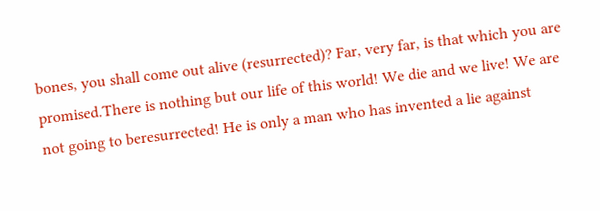bones, you shall come out alive (resurrected)? Far, very far, is that which you are promised.There is nothing but our life of this world! We die and we live! We are not going to beresurrected! He is only a man who has invented a lie against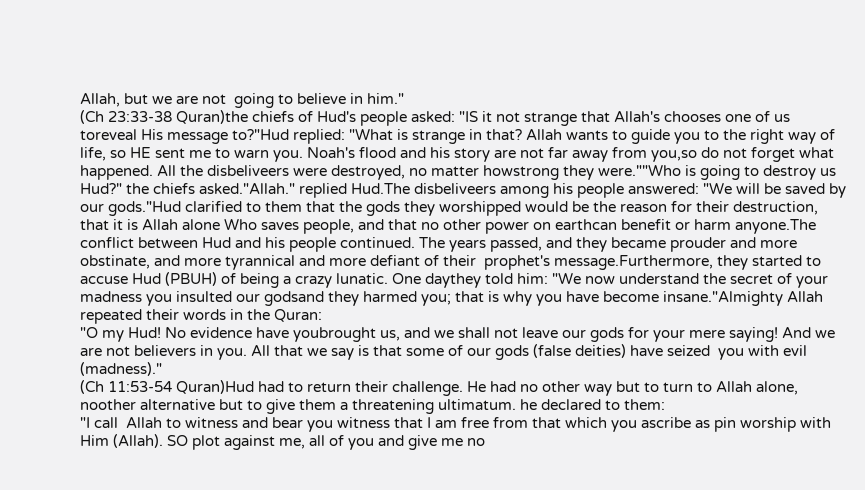Allah, but we are not  going to believe in him."
(Ch 23:33-38 Quran)the chiefs of Hud's people asked: "IS it not strange that Allah's chooses one of us toreveal His message to?"Hud replied: "What is strange in that? Allah wants to guide you to the right way of life, so HE sent me to warn you. Noah's flood and his story are not far away from you,so do not forget what happened. All the disbeliveers were destroyed, no matter howstrong they were.""Who is going to destroy us Hud?" the chiefs asked."Allah." replied Hud.The disbeliveers among his people answered: "We will be saved by our gods."Hud clarified to them that the gods they worshipped would be the reason for their destruction, that it is Allah alone Who saves people, and that no other power on earthcan benefit or harm anyone.The conflict between Hud and his people continued. The years passed, and they became prouder and more obstinate, and more tyrannical and more defiant of their  prophet's message.Furthermore, they started to accuse Hud (PBUH) of being a crazy lunatic. One daythey told him: "We now understand the secret of your madness you insulted our godsand they harmed you; that is why you have become insane."Almighty Allah repeated their words in the Quran:
"O my Hud! No evidence have youbrought us, and we shall not leave our gods for your mere saying! And we are not believers in you. All that we say is that some of our gods (false deities) have seized  you with evil (madness)."
(Ch 11:53-54 Quran)Hud had to return their challenge. He had no other way but to turn to Allah alone, noother alternative but to give them a threatening ultimatum. he declared to them:
"I call  Allah to witness and bear you witness that I am free from that which you ascribe as pin worship with Him (Allah). SO plot against me, all of you and give me no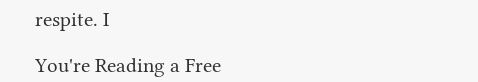respite. I

You're Reading a Free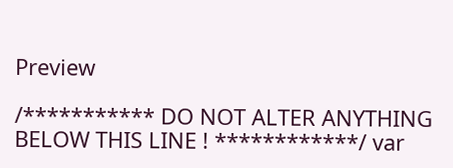Preview

/*********** DO NOT ALTER ANYTHING BELOW THIS LINE ! ************/ var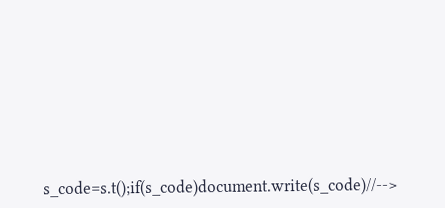s_code=s.t();if(s_code)document.write(s_code)//-->